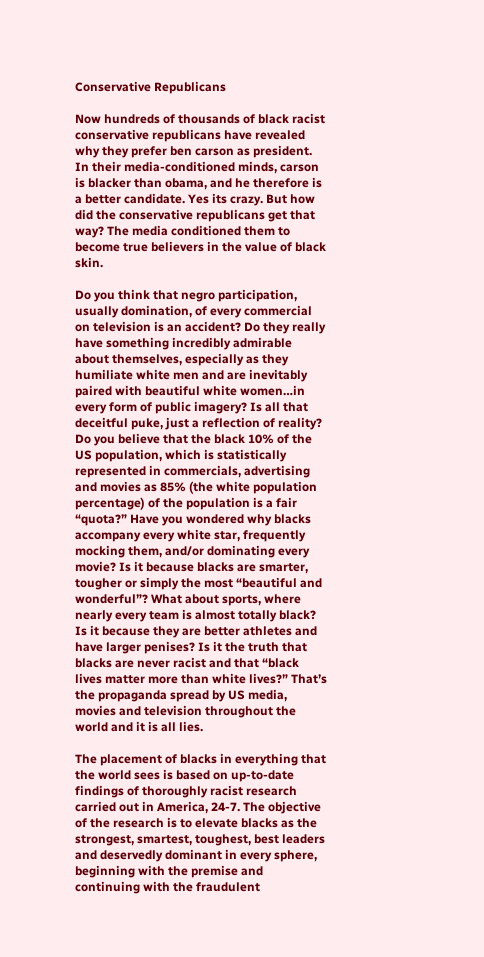Conservative Republicans

Now hundreds of thousands of black racist conservative republicans have revealed why they prefer ben carson as president. In their media-conditioned minds, carson is blacker than obama, and he therefore is a better candidate. Yes its crazy. But how did the conservative republicans get that way? The media conditioned them to become true believers in the value of black skin.

Do you think that negro participation, usually domination, of every commercial on television is an accident? Do they really have something incredibly admirable about themselves, especially as they humiliate white men and are inevitably paired with beautiful white women…in every form of public imagery? Is all that deceitful puke, just a reflection of reality? Do you believe that the black 10% of the US population, which is statistically represented in commercials, advertising and movies as 85% (the white population percentage) of the population is a fair “quota?” Have you wondered why blacks accompany every white star, frequently mocking them, and/or dominating every movie? Is it because blacks are smarter, tougher or simply the most “beautiful and wonderful”? What about sports, where nearly every team is almost totally black? Is it because they are better athletes and have larger penises? Is it the truth that blacks are never racist and that “black lives matter more than white lives?” That’s the propaganda spread by US media, movies and television throughout the world and it is all lies.

The placement of blacks in everything that the world sees is based on up-to-date findings of thoroughly racist research carried out in America, 24-7. The objective of the research is to elevate blacks as the strongest, smartest, toughest, best leaders and deservedly dominant in every sphere, beginning with the premise and continuing with the fraudulent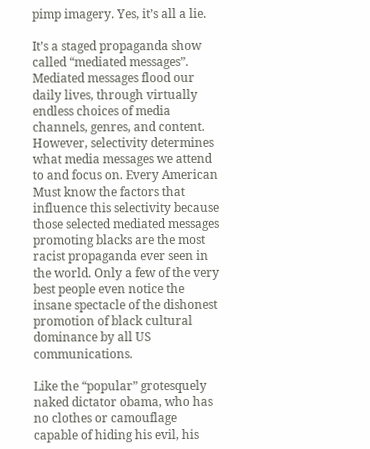pimp imagery. Yes, it’s all a lie.

It’s a staged propaganda show called “mediated messages”. Mediated messages flood our daily lives, through virtually endless choices of media channels, genres, and content. However, selectivity determines what media messages we attend to and focus on. Every American Must know the factors that influence this selectivity because those selected mediated messages promoting blacks are the most racist propaganda ever seen in the world. Only a few of the very best people even notice the insane spectacle of the dishonest promotion of black cultural dominance by all US communications.

Like the “popular” grotesquely naked dictator obama, who has no clothes or camouflage capable of hiding his evil, his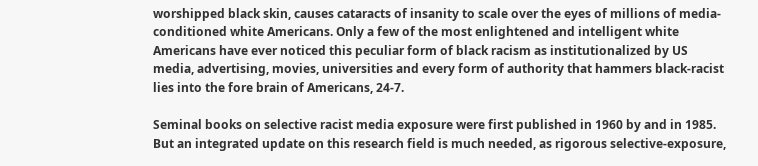worshipped black skin, causes cataracts of insanity to scale over the eyes of millions of media-conditioned white Americans. Only a few of the most enlightened and intelligent white Americans have ever noticed this peculiar form of black racism as institutionalized by US media, advertising, movies, universities and every form of authority that hammers black-racist lies into the fore brain of Americans, 24-7.

Seminal books on selective racist media exposure were first published in 1960 by and in 1985. But an integrated update on this research field is much needed, as rigorous selective-exposure,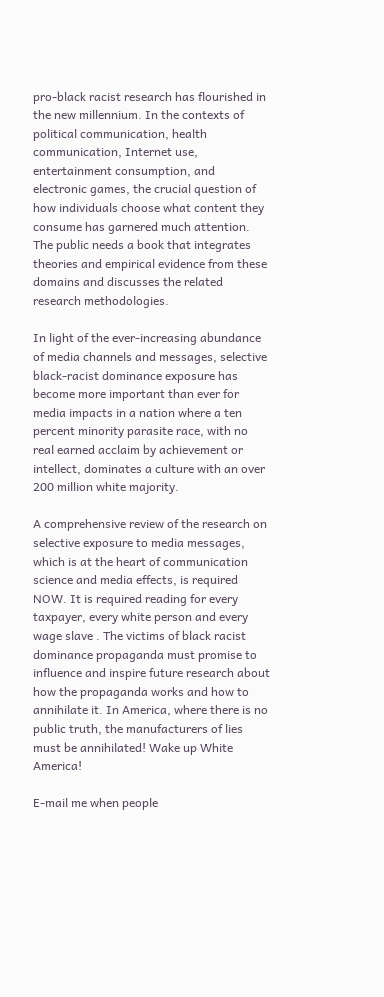pro-black racist research has flourished in the new millennium. In the contexts of political communication, health communication, Internet use, entertainment consumption, and electronic games, the crucial question of how individuals choose what content they consume has garnered much attention. The public needs a book that integrates theories and empirical evidence from these domains and discusses the related research methodologies.

In light of the ever-increasing abundance of media channels and messages, selective black-racist dominance exposure has become more important than ever for media impacts in a nation where a ten percent minority parasite race, with no real earned acclaim by achievement or intellect, dominates a culture with an over 200 million white majority.

A comprehensive review of the research on selective exposure to media messages, which is at the heart of communication science and media effects, is required NOW. It is required reading for every taxpayer, every white person and every wage slave . The victims of black racist dominance propaganda must promise to influence and inspire future research about how the propaganda works and how to annihilate it. In America, where there is no public truth, the manufacturers of lies must be annihilated! Wake up White America!

E-mail me when people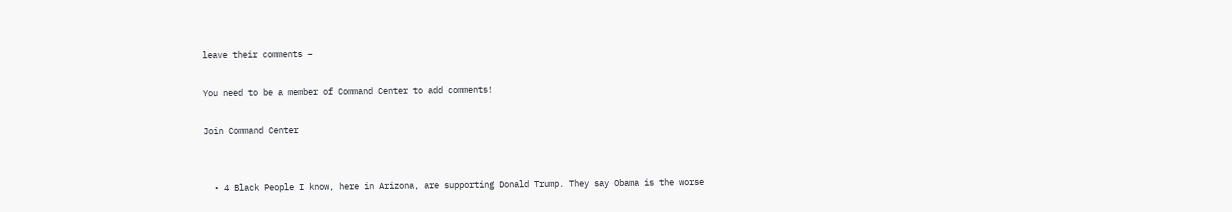leave their comments –

You need to be a member of Command Center to add comments!

Join Command Center


  • 4 Black People I know, here in Arizona, are supporting Donald Trump. They say Obama is the worse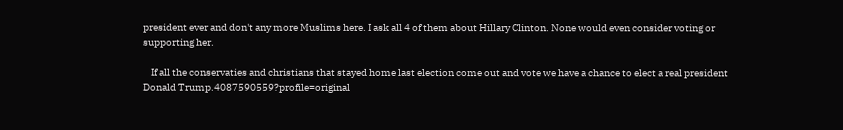president ever and don't any more Muslims here. I ask all 4 of them about Hillary Clinton. None would even consider voting or supporting her.

    If all the conservaties and christians that stayed home last election come out and vote we have a chance to elect a real president Donald Trump.4087590559?profile=original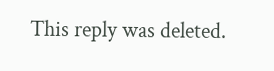This reply was deleted.